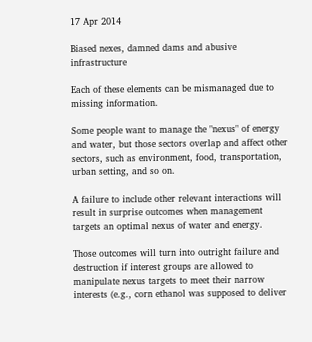17 Apr 2014

Biased nexes, damned dams and abusive infrastructure

Each of these elements can be mismanaged due to missing information.

Some people want to manage the "nexus" of energy and water, but those sectors overlap and affect other sectors, such as environment, food, transportation, urban setting, and so on.

A failure to include other relevant interactions will result in surprise outcomes when management targets an optimal nexus of water and energy.

Those outcomes will turn into outright failure and destruction if interest groups are allowed to manipulate nexus targets to meet their narrow interests (e.g., corn ethanol was supposed to deliver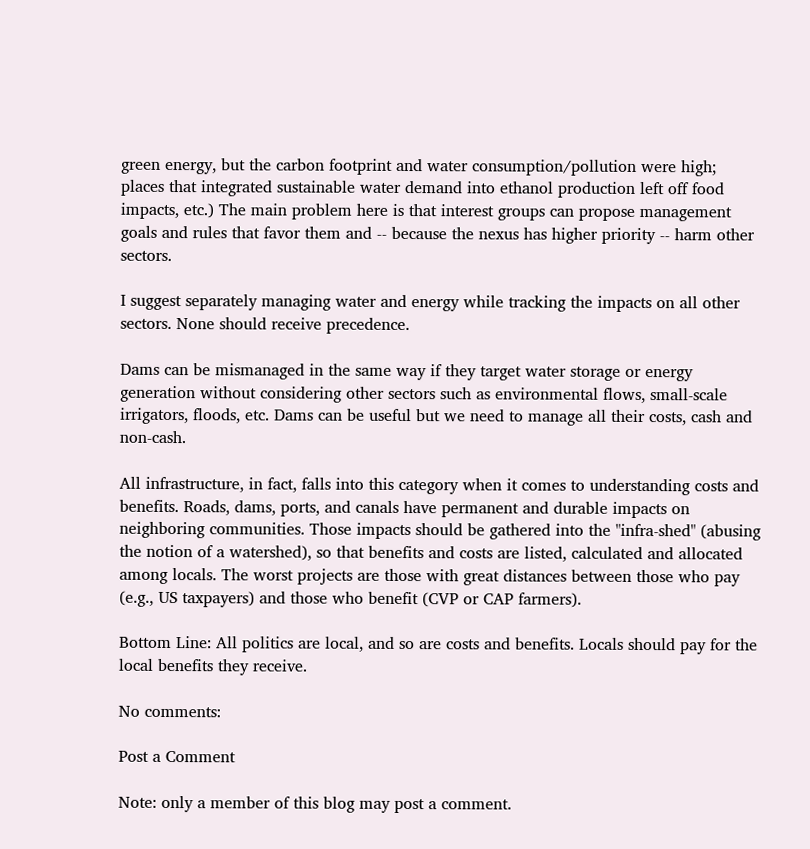green energy, but the carbon footprint and water consumption/pollution were high; places that integrated sustainable water demand into ethanol production left off food impacts, etc.) The main problem here is that interest groups can propose management goals and rules that favor them and -- because the nexus has higher priority -- harm other sectors.

I suggest separately managing water and energy while tracking the impacts on all other sectors. None should receive precedence.

Dams can be mismanaged in the same way if they target water storage or energy generation without considering other sectors such as environmental flows, small-scale irrigators, floods, etc. Dams can be useful but we need to manage all their costs, cash and non-cash.

All infrastructure, in fact, falls into this category when it comes to understanding costs and benefits. Roads, dams, ports, and canals have permanent and durable impacts on neighboring communities. Those impacts should be gathered into the "infra-shed" (abusing the notion of a watershed), so that benefits and costs are listed, calculated and allocated among locals. The worst projects are those with great distances between those who pay (e.g., US taxpayers) and those who benefit (CVP or CAP farmers).

Bottom Line: All politics are local, and so are costs and benefits. Locals should pay for the local benefits they receive.

No comments:

Post a Comment

Note: only a member of this blog may post a comment.